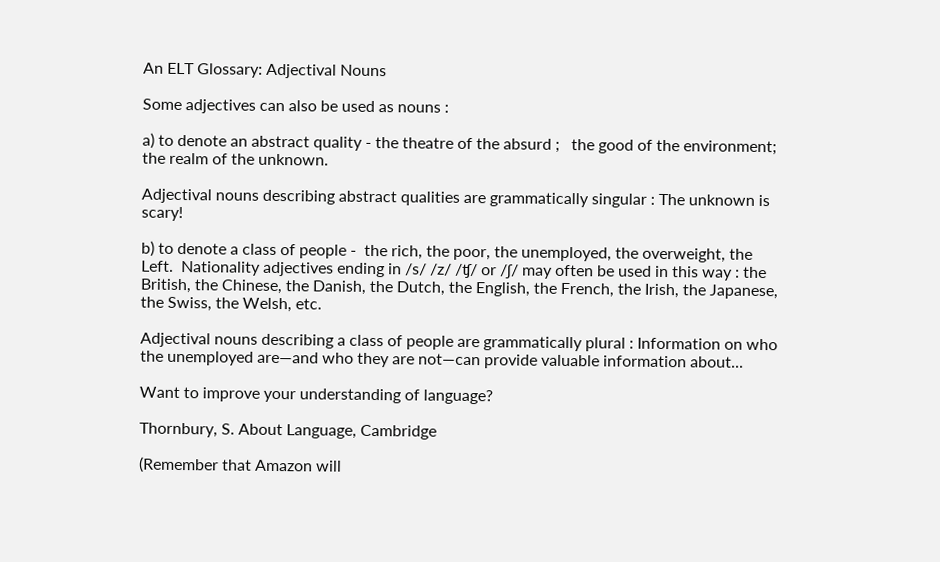An ELT Glossary: Adjectival Nouns

Some adjectives can also be used as nouns :

a) to denote an abstract quality - the theatre of the absurd ;   the good of the environment;  the realm of the unknown.

Adjectival nouns describing abstract qualities are grammatically singular : The unknown is scary!

b) to denote a class of people -  the rich, the poor, the unemployed, the overweight, the Left.  Nationality adjectives ending in /s/ /z/ /ʧ/ or /ʃ/ may often be used in this way : the British, the Chinese, the Danish, the Dutch, the English, the French, the Irish, the Japanese,  the Swiss, the Welsh, etc.

Adjectival nouns describing a class of people are grammatically plural : Information on who the unemployed are—and who they are not—can provide valuable information about...

Want to improve your understanding of language?

Thornbury, S. About Language, Cambridge

(Remember that Amazon will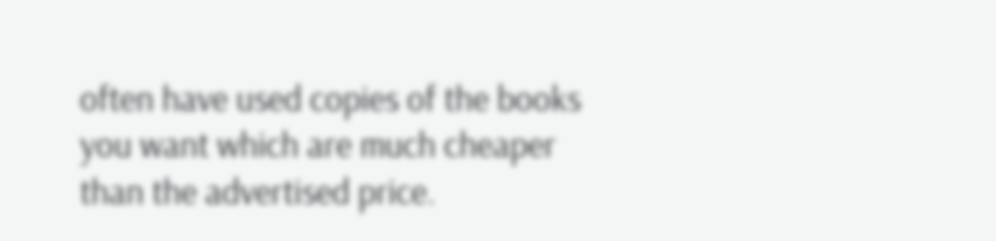often have used copies of the books you want which are much cheaper than the advertised price.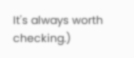It's always worth checking.)